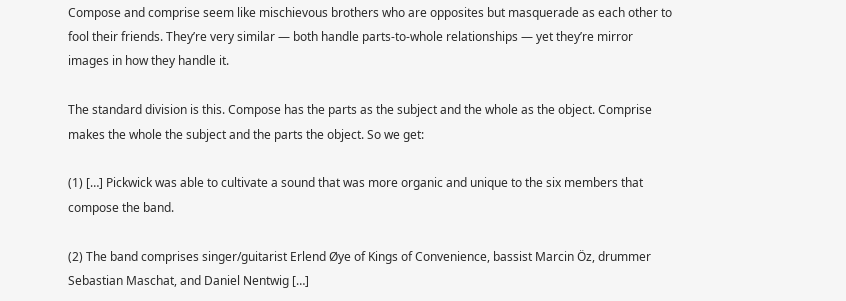Compose and comprise seem like mischievous brothers who are opposites but masquerade as each other to fool their friends. They’re very similar — both handle parts-to-whole relationships — yet they’re mirror images in how they handle it.

The standard division is this. Compose has the parts as the subject and the whole as the object. Comprise makes the whole the subject and the parts the object. So we get:

(1) […] Pickwick was able to cultivate a sound that was more organic and unique to the six members that compose the band.

(2) The band comprises singer/guitarist Erlend Øye of Kings of Convenience, bassist Marcin Öz, drummer Sebastian Maschat, and Daniel Nentwig […]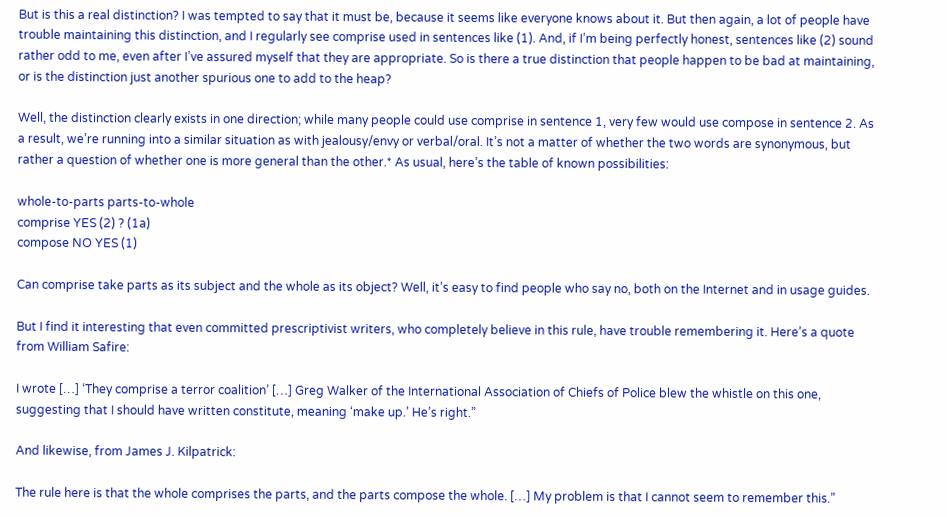But is this a real distinction? I was tempted to say that it must be, because it seems like everyone knows about it. But then again, a lot of people have trouble maintaining this distinction, and I regularly see comprise used in sentences like (1). And, if I’m being perfectly honest, sentences like (2) sound rather odd to me, even after I’ve assured myself that they are appropriate. So is there a true distinction that people happen to be bad at maintaining, or is the distinction just another spurious one to add to the heap?

Well, the distinction clearly exists in one direction; while many people could use comprise in sentence 1, very few would use compose in sentence 2. As a result, we’re running into a similar situation as with jealousy/envy or verbal/oral. It’s not a matter of whether the two words are synonymous, but rather a question of whether one is more general than the other.* As usual, here’s the table of known possibilities:

whole-to-parts parts-to-whole
comprise YES (2) ? (1a)
compose NO YES (1)

Can comprise take parts as its subject and the whole as its object? Well, it’s easy to find people who say no, both on the Internet and in usage guides.

But I find it interesting that even committed prescriptivist writers, who completely believe in this rule, have trouble remembering it. Here’s a quote from William Safire:

I wrote […] ‘They comprise a terror coalition’ […] Greg Walker of the International Association of Chiefs of Police blew the whistle on this one, suggesting that I should have written constitute, meaning ‘make up.’ He’s right.”

And likewise, from James J. Kilpatrick:

The rule here is that the whole comprises the parts, and the parts compose the whole. […] My problem is that I cannot seem to remember this.”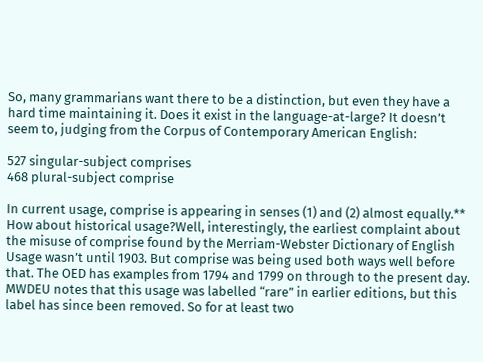So, many grammarians want there to be a distinction, but even they have a hard time maintaining it. Does it exist in the language-at-large? It doesn’t seem to, judging from the Corpus of Contemporary American English:

527 singular-subject comprises
468 plural-subject comprise

In current usage, comprise is appearing in senses (1) and (2) almost equally.** How about historical usage?Well, interestingly, the earliest complaint about the misuse of comprise found by the Merriam-Webster Dictionary of English Usage wasn’t until 1903. But comprise was being used both ways well before that. The OED has examples from 1794 and 1799 on through to the present day. MWDEU notes that this usage was labelled “rare” in earlier editions, but this label has since been removed. So for at least two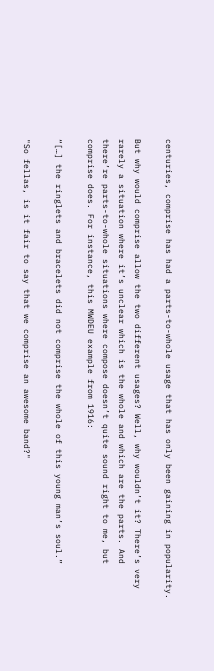centuries, comprise has had a parts-to-whole usage that has only been gaining in popularity.

But why would comprise allow the two different usages? Well, why wouldn’t it? There’s very rarely a situation where it’s unclear which is the whole and which are the parts. And there’re parts-to-whole situations where compose doesn’t quite sound right to me, but comprise does. For instance, this MWDEU example from 1916:

“[…] the ringlets and bracelets did not comprise the whole of this young man’s soul.”

"So fellas, is it fair to say that we comprise an awesome band?"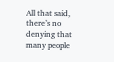All that said, there’s no denying that many people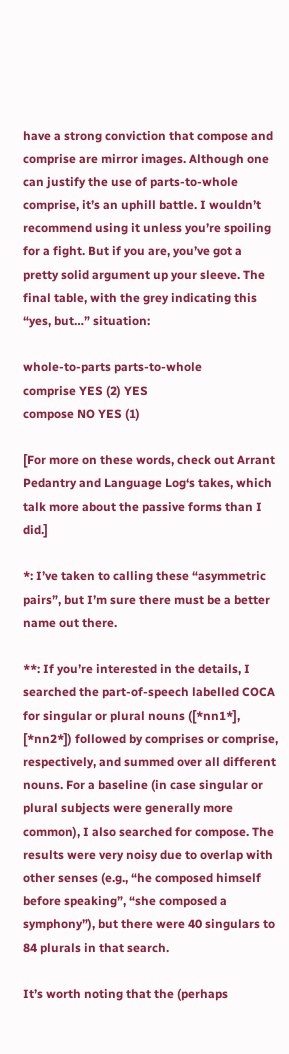have a strong conviction that compose and comprise are mirror images. Although one can justify the use of parts-to-whole comprise, it’s an uphill battle. I wouldn’t recommend using it unless you’re spoiling for a fight. But if you are, you’ve got a pretty solid argument up your sleeve. The final table, with the grey indicating this “yes, but…” situation:

whole-to-parts parts-to-whole
comprise YES (2) YES
compose NO YES (1)

[For more on these words, check out Arrant Pedantry and Language Log‘s takes, which talk more about the passive forms than I did.]

*: I’ve taken to calling these “asymmetric pairs”, but I’m sure there must be a better name out there.

**: If you’re interested in the details, I searched the part-of-speech labelled COCA for singular or plural nouns ([*nn1*], [*nn2*]) followed by comprises or comprise, respectively, and summed over all different nouns. For a baseline (in case singular or plural subjects were generally more common), I also searched for compose. The results were very noisy due to overlap with other senses (e.g., “he composed himself before speaking”, “she composed a symphony”), but there were 40 singulars to 84 plurals in that search.

It’s worth noting that the (perhaps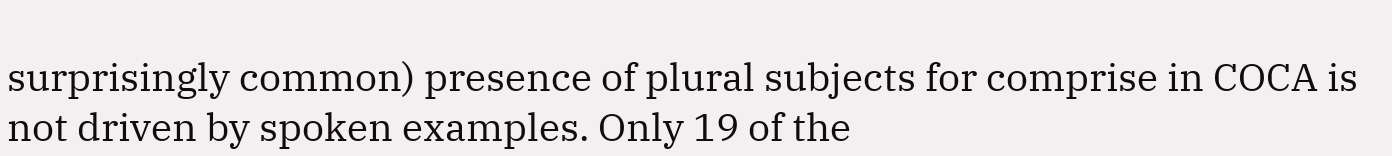surprisingly common) presence of plural subjects for comprise in COCA is not driven by spoken examples. Only 19 of the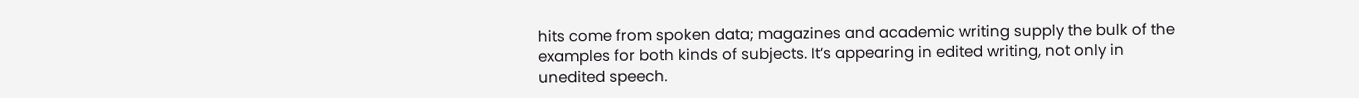hits come from spoken data; magazines and academic writing supply the bulk of the examples for both kinds of subjects. It’s appearing in edited writing, not only in unedited speech.